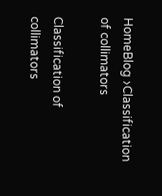HomeBlog ›Classification of collimators

Classification of collimators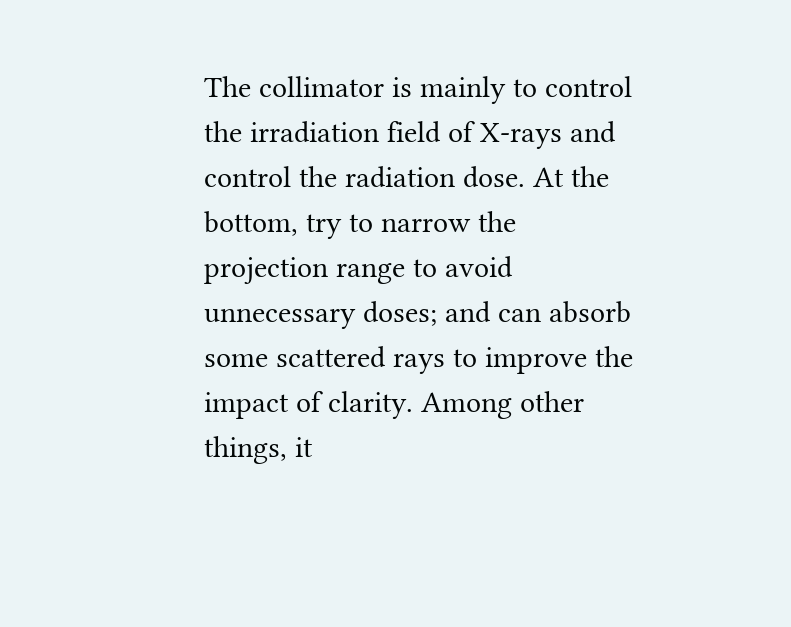The collimator is mainly to control the irradiation field of X-rays and control the radiation dose. At the bottom, try to narrow the projection range to avoid unnecessary doses; and can absorb some scattered rays to improve the impact of clarity. Among other things, it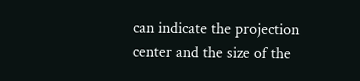can indicate the projection center and the size of the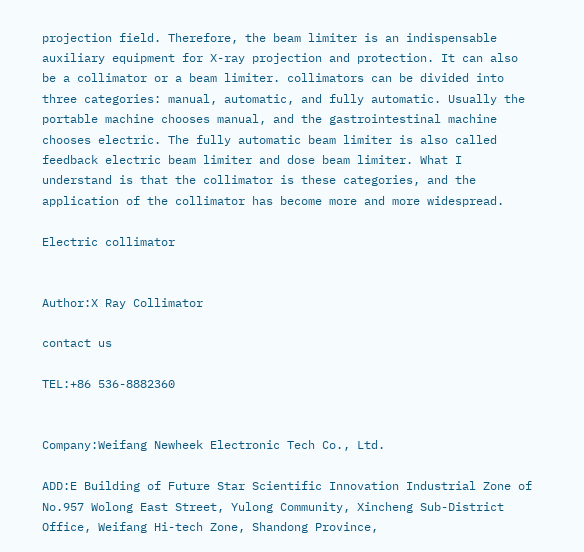projection field. Therefore, the beam limiter is an indispensable auxiliary equipment for X-ray projection and protection. It can also be a collimator or a beam limiter. collimators can be divided into three categories: manual, automatic, and fully automatic. Usually the portable machine chooses manual, and the gastrointestinal machine chooses electric. The fully automatic beam limiter is also called feedback electric beam limiter and dose beam limiter. What I understand is that the collimator is these categories, and the application of the collimator has become more and more widespread.

Electric collimator


Author:X Ray Collimator

contact us

TEL:+86 536-8882360


Company:Weifang Newheek Electronic Tech Co., Ltd.

ADD:E Building of Future Star Scientific Innovation Industrial Zone of No.957 Wolong East Street, Yulong Community, Xincheng Sub-District Office, Weifang Hi-tech Zone, Shandong Province,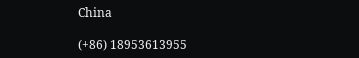China

(+86) 18953613955